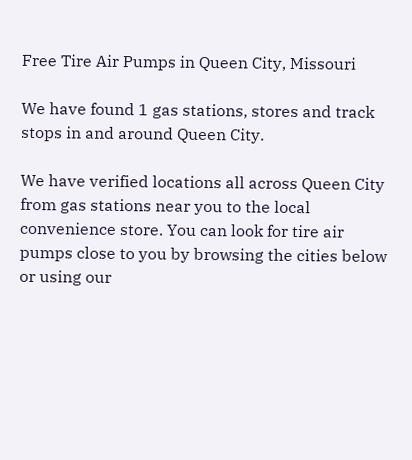Free Tire Air Pumps in Queen City, Missouri

We have found 1 gas stations, stores and track stops in and around Queen City.

We have verified locations all across Queen City from gas stations near you to the local convenience store. You can look for tire air pumps close to you by browsing the cities below or using our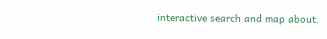interactive search and map about.